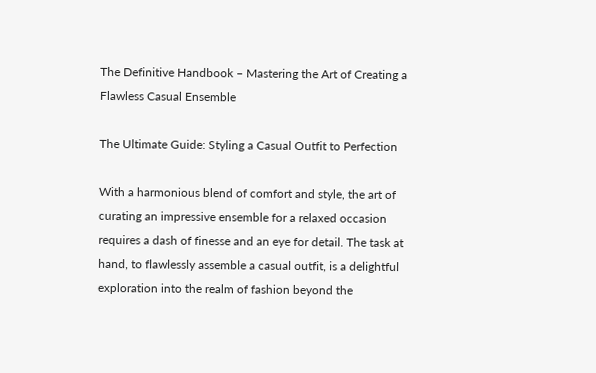The Definitive Handbook – Mastering the Art of Creating a Flawless Casual Ensemble

The Ultimate Guide: Styling a Casual Outfit to Perfection

With a harmonious blend of comfort and style, the art of curating an impressive ensemble for a relaxed occasion requires a dash of finesse and an eye for detail. The task at hand, to flawlessly assemble a casual outfit, is a delightful exploration into the realm of fashion beyond the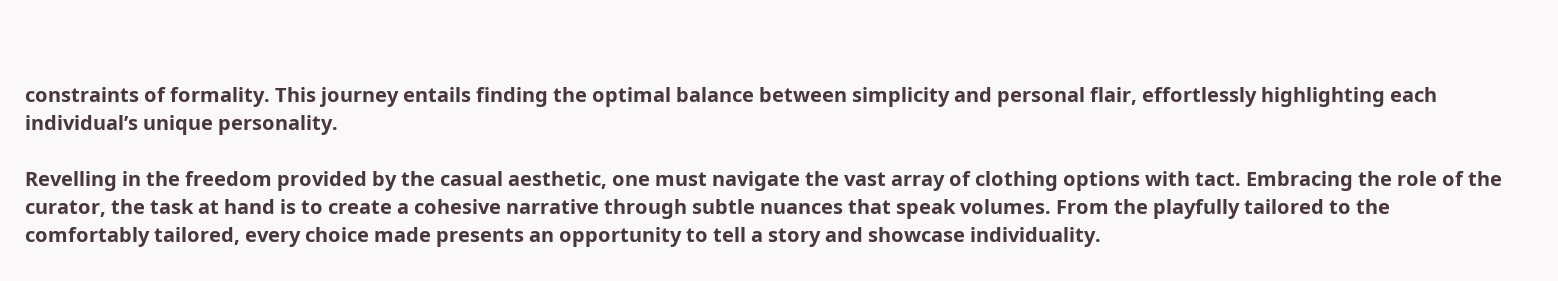constraints of formality. This journey entails finding the optimal balance between simplicity and personal flair, effortlessly highlighting each individual’s unique personality.

Revelling in the freedom provided by the casual aesthetic, one must navigate the vast array of clothing options with tact. Embracing the role of the curator, the task at hand is to create a cohesive narrative through subtle nuances that speak volumes. From the playfully tailored to the comfortably tailored, every choice made presents an opportunity to tell a story and showcase individuality.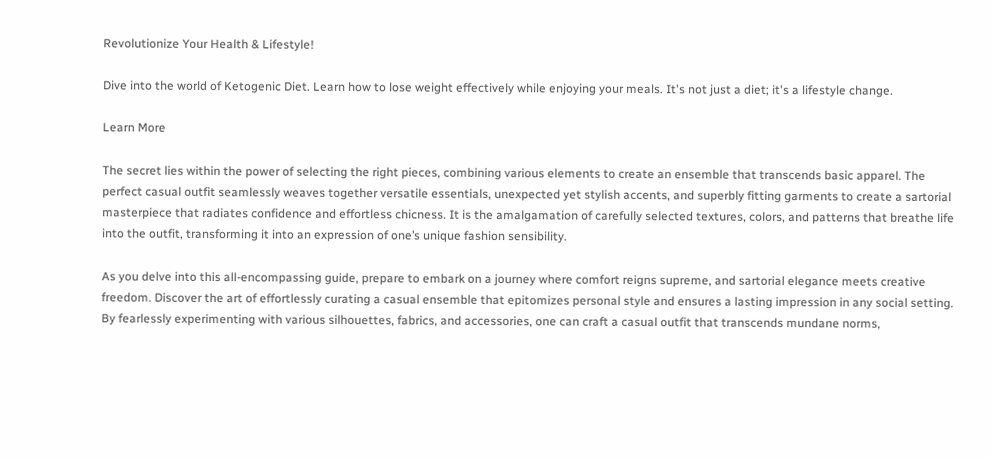Revolutionize Your Health & Lifestyle!

Dive into the world of Ketogenic Diet. Learn how to lose weight effectively while enjoying your meals. It's not just a diet; it's a lifestyle change.

Learn More

The secret lies within the power of selecting the right pieces, combining various elements to create an ensemble that transcends basic apparel. The perfect casual outfit seamlessly weaves together versatile essentials, unexpected yet stylish accents, and superbly fitting garments to create a sartorial masterpiece that radiates confidence and effortless chicness. It is the amalgamation of carefully selected textures, colors, and patterns that breathe life into the outfit, transforming it into an expression of one’s unique fashion sensibility.

As you delve into this all-encompassing guide, prepare to embark on a journey where comfort reigns supreme, and sartorial elegance meets creative freedom. Discover the art of effortlessly curating a casual ensemble that epitomizes personal style and ensures a lasting impression in any social setting. By fearlessly experimenting with various silhouettes, fabrics, and accessories, one can craft a casual outfit that transcends mundane norms,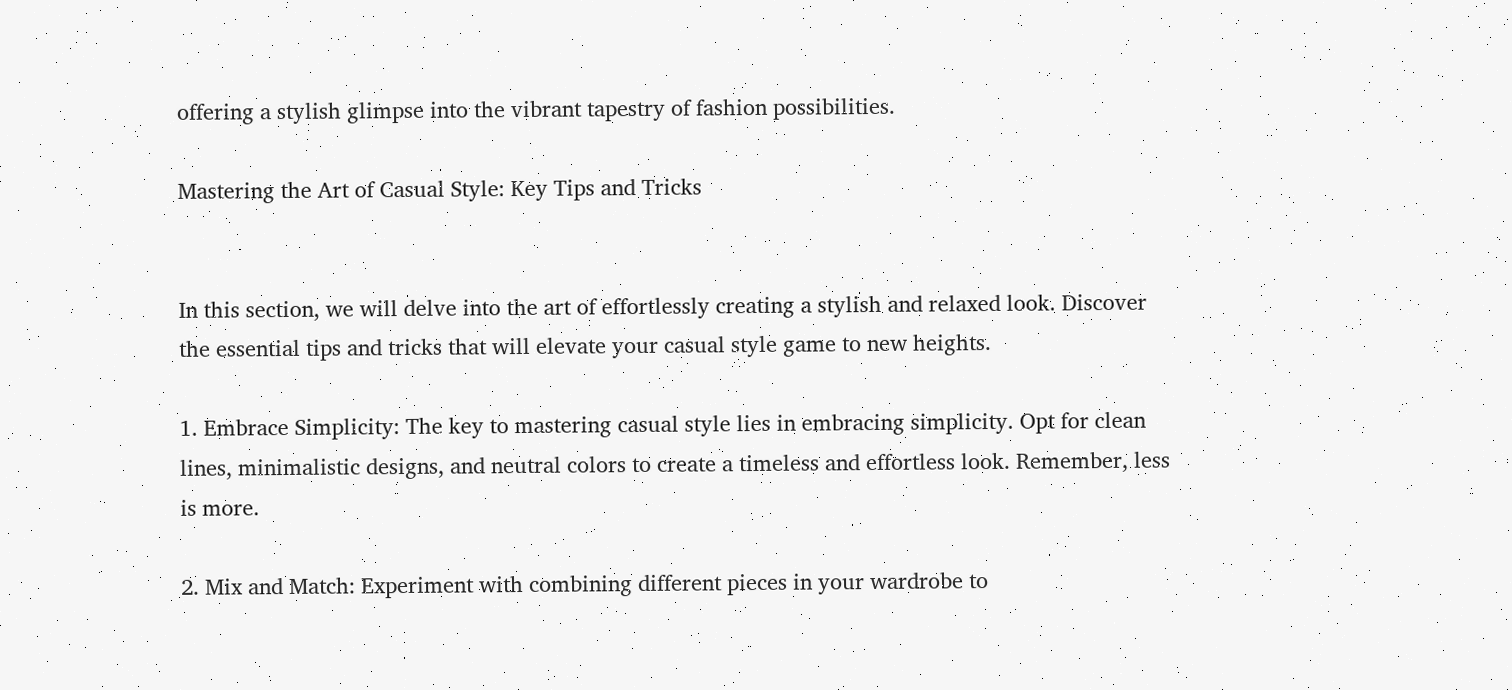offering a stylish glimpse into the vibrant tapestry of fashion possibilities.

Mastering the Art of Casual Style: Key Tips and Tricks


In this section, we will delve into the art of effortlessly creating a stylish and relaxed look. Discover the essential tips and tricks that will elevate your casual style game to new heights.

1. Embrace Simplicity: The key to mastering casual style lies in embracing simplicity. Opt for clean lines, minimalistic designs, and neutral colors to create a timeless and effortless look. Remember, less is more.

2. Mix and Match: Experiment with combining different pieces in your wardrobe to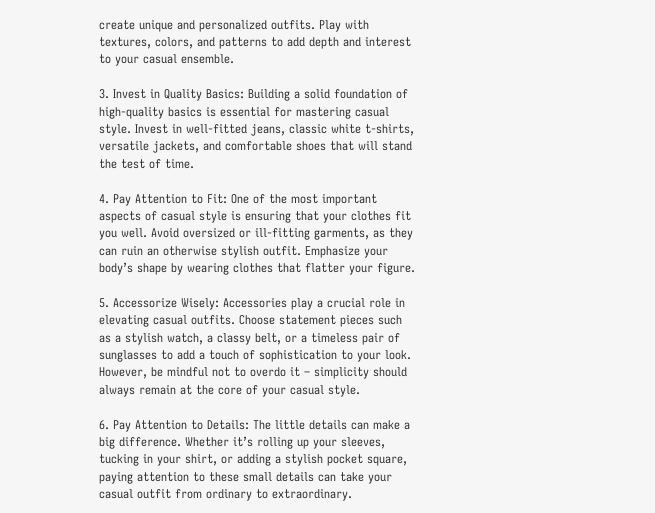create unique and personalized outfits. Play with textures, colors, and patterns to add depth and interest to your casual ensemble.

3. Invest in Quality Basics: Building a solid foundation of high-quality basics is essential for mastering casual style. Invest in well-fitted jeans, classic white t-shirts, versatile jackets, and comfortable shoes that will stand the test of time.

4. Pay Attention to Fit: One of the most important aspects of casual style is ensuring that your clothes fit you well. Avoid oversized or ill-fitting garments, as they can ruin an otherwise stylish outfit. Emphasize your body’s shape by wearing clothes that flatter your figure.

5. Accessorize Wisely: Accessories play a crucial role in elevating casual outfits. Choose statement pieces such as a stylish watch, a classy belt, or a timeless pair of sunglasses to add a touch of sophistication to your look. However, be mindful not to overdo it – simplicity should always remain at the core of your casual style.

6. Pay Attention to Details: The little details can make a big difference. Whether it’s rolling up your sleeves, tucking in your shirt, or adding a stylish pocket square, paying attention to these small details can take your casual outfit from ordinary to extraordinary.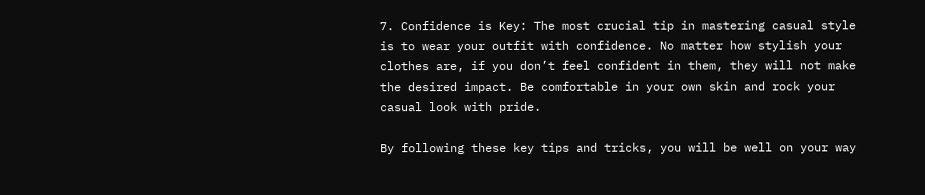7. Confidence is Key: The most crucial tip in mastering casual style is to wear your outfit with confidence. No matter how stylish your clothes are, if you don’t feel confident in them, they will not make the desired impact. Be comfortable in your own skin and rock your casual look with pride.

By following these key tips and tricks, you will be well on your way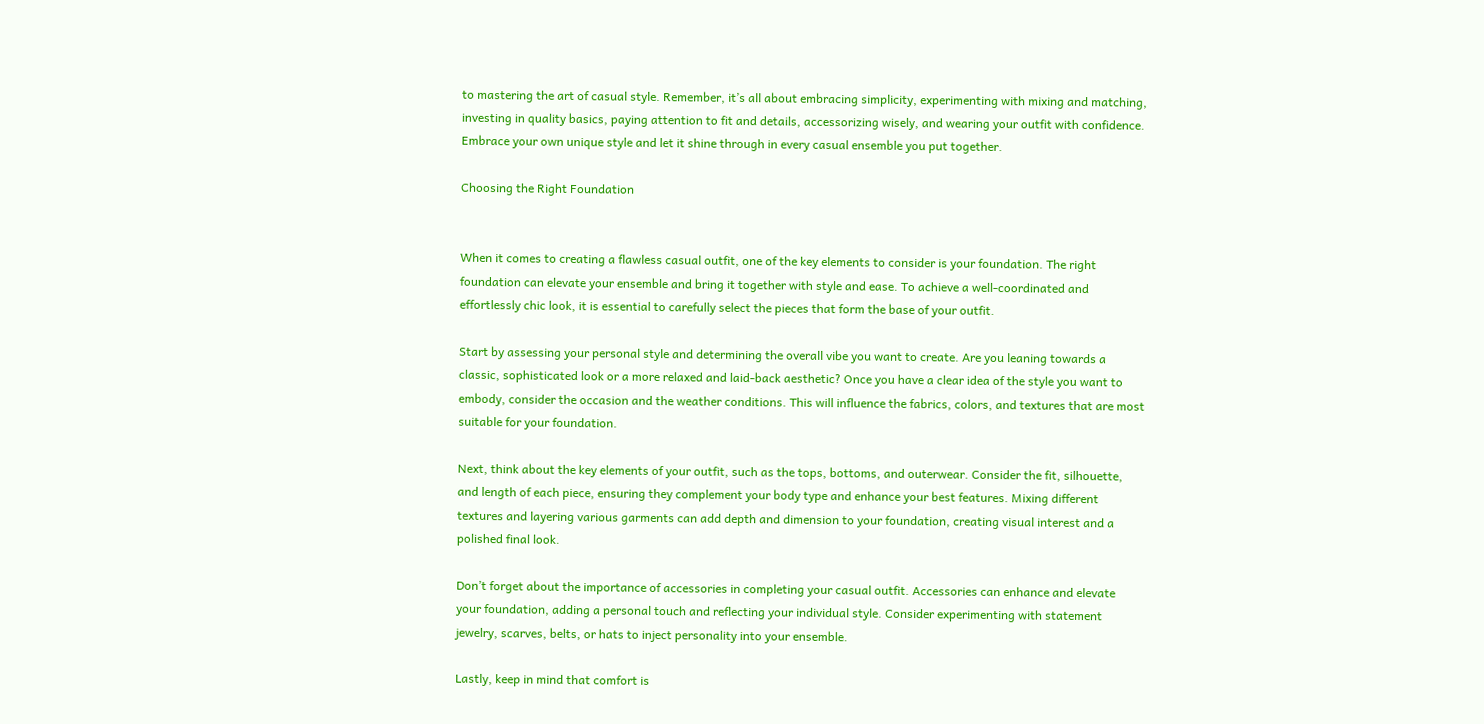to mastering the art of casual style. Remember, it’s all about embracing simplicity, experimenting with mixing and matching, investing in quality basics, paying attention to fit and details, accessorizing wisely, and wearing your outfit with confidence. Embrace your own unique style and let it shine through in every casual ensemble you put together.

Choosing the Right Foundation


When it comes to creating a flawless casual outfit, one of the key elements to consider is your foundation. The right foundation can elevate your ensemble and bring it together with style and ease. To achieve a well-coordinated and effortlessly chic look, it is essential to carefully select the pieces that form the base of your outfit.

Start by assessing your personal style and determining the overall vibe you want to create. Are you leaning towards a classic, sophisticated look or a more relaxed and laid-back aesthetic? Once you have a clear idea of the style you want to embody, consider the occasion and the weather conditions. This will influence the fabrics, colors, and textures that are most suitable for your foundation.

Next, think about the key elements of your outfit, such as the tops, bottoms, and outerwear. Consider the fit, silhouette, and length of each piece, ensuring they complement your body type and enhance your best features. Mixing different textures and layering various garments can add depth and dimension to your foundation, creating visual interest and a polished final look.

Don’t forget about the importance of accessories in completing your casual outfit. Accessories can enhance and elevate your foundation, adding a personal touch and reflecting your individual style. Consider experimenting with statement jewelry, scarves, belts, or hats to inject personality into your ensemble.

Lastly, keep in mind that comfort is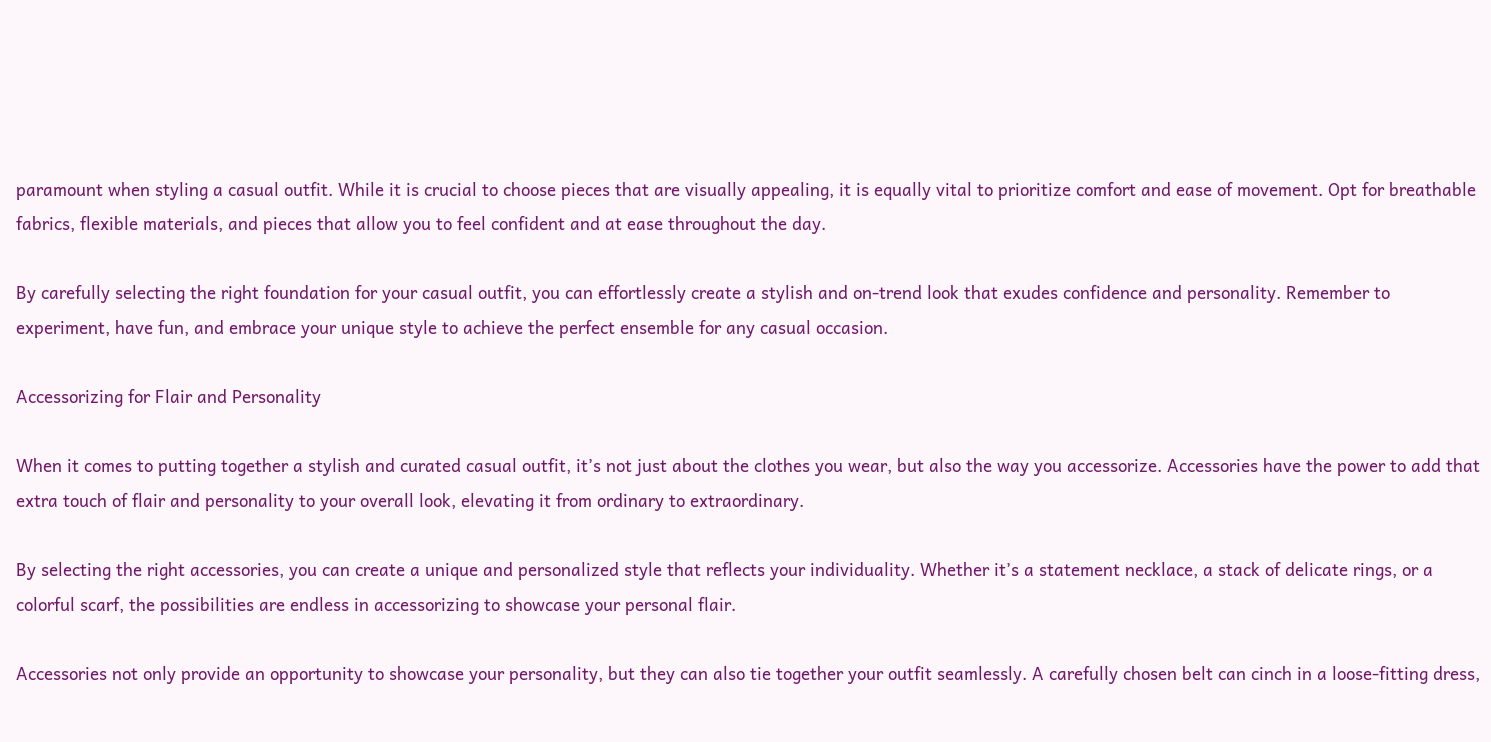paramount when styling a casual outfit. While it is crucial to choose pieces that are visually appealing, it is equally vital to prioritize comfort and ease of movement. Opt for breathable fabrics, flexible materials, and pieces that allow you to feel confident and at ease throughout the day.

By carefully selecting the right foundation for your casual outfit, you can effortlessly create a stylish and on-trend look that exudes confidence and personality. Remember to experiment, have fun, and embrace your unique style to achieve the perfect ensemble for any casual occasion.

Accessorizing for Flair and Personality

When it comes to putting together a stylish and curated casual outfit, it’s not just about the clothes you wear, but also the way you accessorize. Accessories have the power to add that extra touch of flair and personality to your overall look, elevating it from ordinary to extraordinary.

By selecting the right accessories, you can create a unique and personalized style that reflects your individuality. Whether it’s a statement necklace, a stack of delicate rings, or a colorful scarf, the possibilities are endless in accessorizing to showcase your personal flair.

Accessories not only provide an opportunity to showcase your personality, but they can also tie together your outfit seamlessly. A carefully chosen belt can cinch in a loose-fitting dress,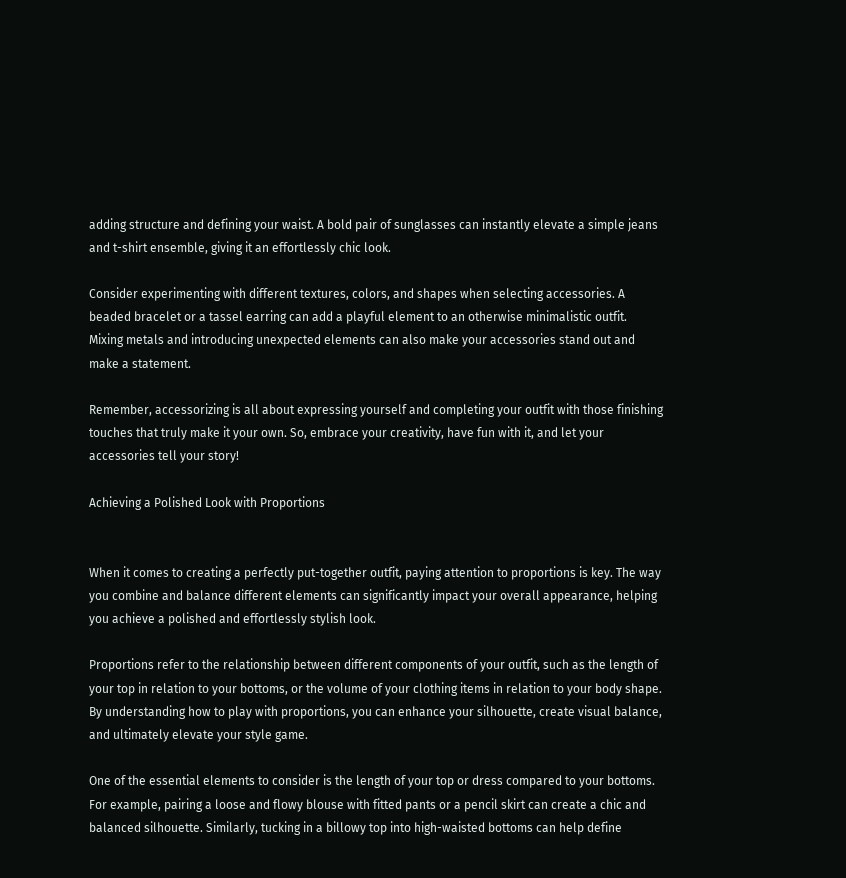adding structure and defining your waist. A bold pair of sunglasses can instantly elevate a simple jeans and t-shirt ensemble, giving it an effortlessly chic look.

Consider experimenting with different textures, colors, and shapes when selecting accessories. A beaded bracelet or a tassel earring can add a playful element to an otherwise minimalistic outfit. Mixing metals and introducing unexpected elements can also make your accessories stand out and make a statement.

Remember, accessorizing is all about expressing yourself and completing your outfit with those finishing touches that truly make it your own. So, embrace your creativity, have fun with it, and let your accessories tell your story!

Achieving a Polished Look with Proportions


When it comes to creating a perfectly put-together outfit, paying attention to proportions is key. The way you combine and balance different elements can significantly impact your overall appearance, helping you achieve a polished and effortlessly stylish look.

Proportions refer to the relationship between different components of your outfit, such as the length of your top in relation to your bottoms, or the volume of your clothing items in relation to your body shape. By understanding how to play with proportions, you can enhance your silhouette, create visual balance, and ultimately elevate your style game.

One of the essential elements to consider is the length of your top or dress compared to your bottoms. For example, pairing a loose and flowy blouse with fitted pants or a pencil skirt can create a chic and balanced silhouette. Similarly, tucking in a billowy top into high-waisted bottoms can help define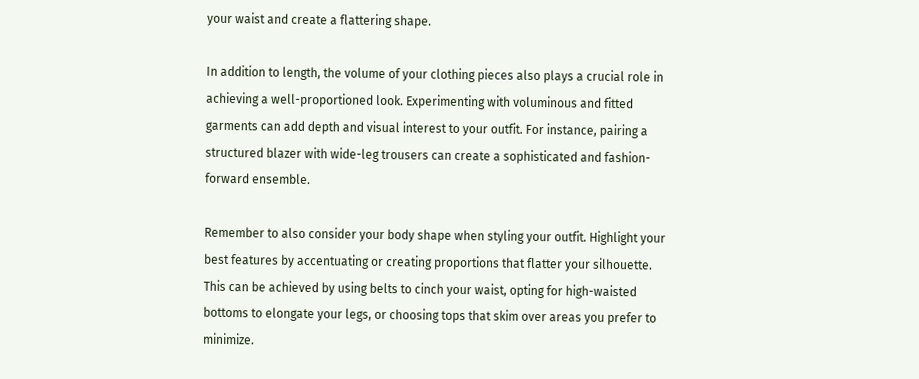your waist and create a flattering shape.

In addition to length, the volume of your clothing pieces also plays a crucial role in achieving a well-proportioned look. Experimenting with voluminous and fitted garments can add depth and visual interest to your outfit. For instance, pairing a structured blazer with wide-leg trousers can create a sophisticated and fashion-forward ensemble.

Remember to also consider your body shape when styling your outfit. Highlight your best features by accentuating or creating proportions that flatter your silhouette. This can be achieved by using belts to cinch your waist, opting for high-waisted bottoms to elongate your legs, or choosing tops that skim over areas you prefer to minimize.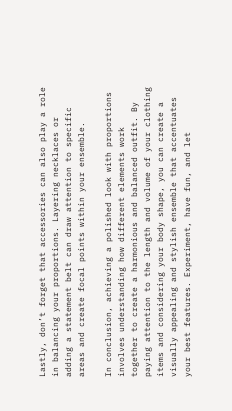Lastly, don’t forget that accessories can also play a role in balancing your proportions. Layering necklaces or adding a statement belt can draw attention to specific areas and create focal points within your ensemble.

In conclusion, achieving a polished look with proportions involves understanding how different elements work together to create a harmonious and balanced outfit. By paying attention to the length and volume of your clothing items and considering your body shape, you can create a visually appealing and stylish ensemble that accentuates your best features. Experiment, have fun, and let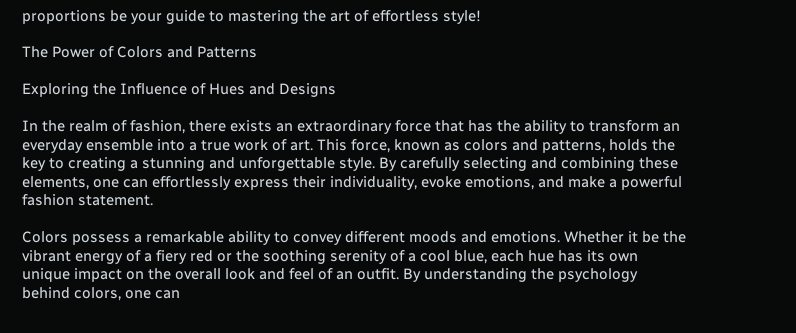proportions be your guide to mastering the art of effortless style!

The Power of Colors and Patterns

Exploring the Influence of Hues and Designs

In the realm of fashion, there exists an extraordinary force that has the ability to transform an everyday ensemble into a true work of art. This force, known as colors and patterns, holds the key to creating a stunning and unforgettable style. By carefully selecting and combining these elements, one can effortlessly express their individuality, evoke emotions, and make a powerful fashion statement.

Colors possess a remarkable ability to convey different moods and emotions. Whether it be the vibrant energy of a fiery red or the soothing serenity of a cool blue, each hue has its own unique impact on the overall look and feel of an outfit. By understanding the psychology behind colors, one can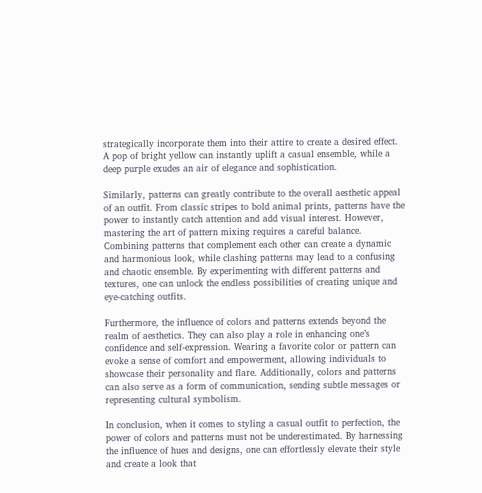strategically incorporate them into their attire to create a desired effect. A pop of bright yellow can instantly uplift a casual ensemble, while a deep purple exudes an air of elegance and sophistication.

Similarly, patterns can greatly contribute to the overall aesthetic appeal of an outfit. From classic stripes to bold animal prints, patterns have the power to instantly catch attention and add visual interest. However, mastering the art of pattern mixing requires a careful balance. Combining patterns that complement each other can create a dynamic and harmonious look, while clashing patterns may lead to a confusing and chaotic ensemble. By experimenting with different patterns and textures, one can unlock the endless possibilities of creating unique and eye-catching outfits.

Furthermore, the influence of colors and patterns extends beyond the realm of aesthetics. They can also play a role in enhancing one’s confidence and self-expression. Wearing a favorite color or pattern can evoke a sense of comfort and empowerment, allowing individuals to showcase their personality and flare. Additionally, colors and patterns can also serve as a form of communication, sending subtle messages or representing cultural symbolism.

In conclusion, when it comes to styling a casual outfit to perfection, the power of colors and patterns must not be underestimated. By harnessing the influence of hues and designs, one can effortlessly elevate their style and create a look that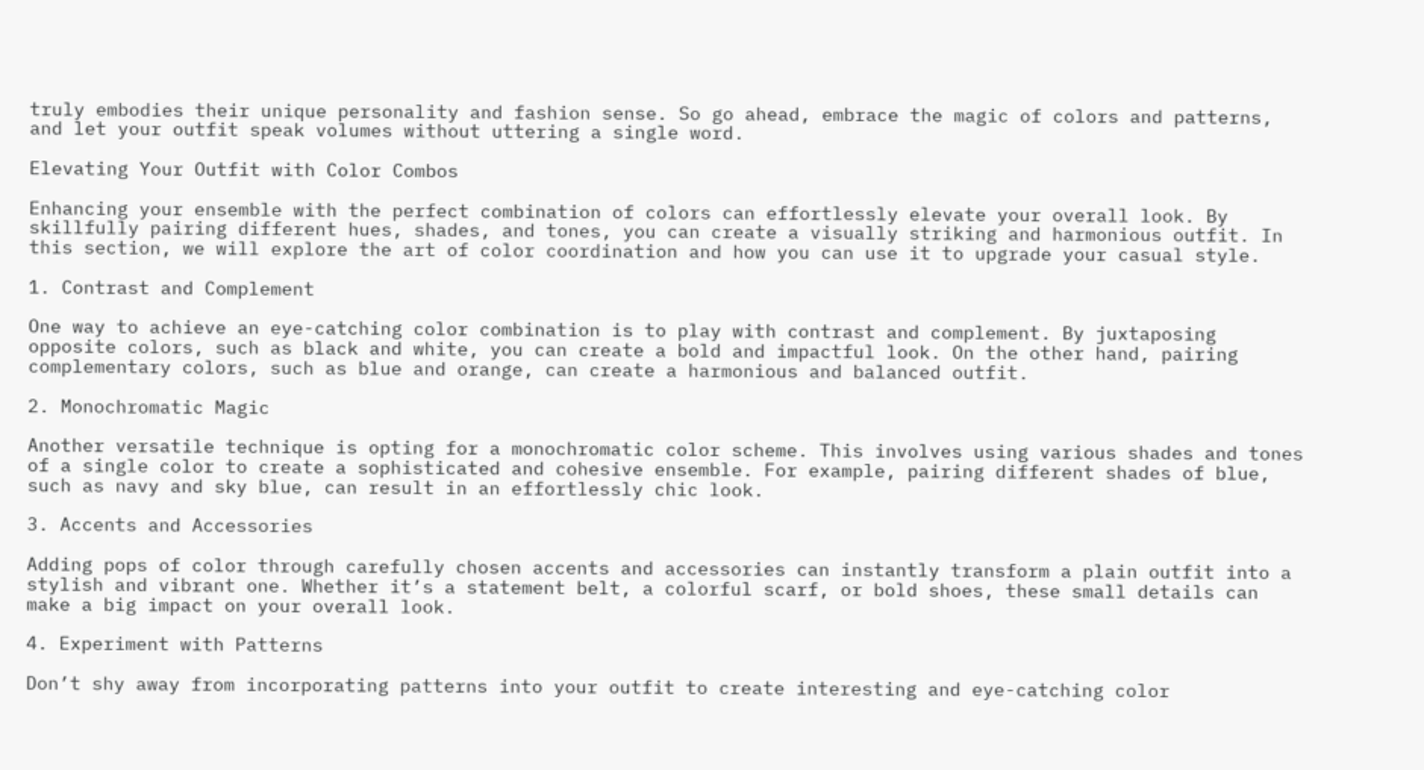truly embodies their unique personality and fashion sense. So go ahead, embrace the magic of colors and patterns, and let your outfit speak volumes without uttering a single word.

Elevating Your Outfit with Color Combos

Enhancing your ensemble with the perfect combination of colors can effortlessly elevate your overall look. By skillfully pairing different hues, shades, and tones, you can create a visually striking and harmonious outfit. In this section, we will explore the art of color coordination and how you can use it to upgrade your casual style.

1. Contrast and Complement

One way to achieve an eye-catching color combination is to play with contrast and complement. By juxtaposing opposite colors, such as black and white, you can create a bold and impactful look. On the other hand, pairing complementary colors, such as blue and orange, can create a harmonious and balanced outfit.

2. Monochromatic Magic

Another versatile technique is opting for a monochromatic color scheme. This involves using various shades and tones of a single color to create a sophisticated and cohesive ensemble. For example, pairing different shades of blue, such as navy and sky blue, can result in an effortlessly chic look.

3. Accents and Accessories

Adding pops of color through carefully chosen accents and accessories can instantly transform a plain outfit into a stylish and vibrant one. Whether it’s a statement belt, a colorful scarf, or bold shoes, these small details can make a big impact on your overall look.

4. Experiment with Patterns

Don’t shy away from incorporating patterns into your outfit to create interesting and eye-catching color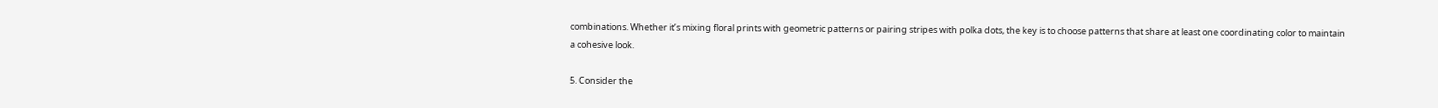combinations. Whether it’s mixing floral prints with geometric patterns or pairing stripes with polka dots, the key is to choose patterns that share at least one coordinating color to maintain a cohesive look.

5. Consider the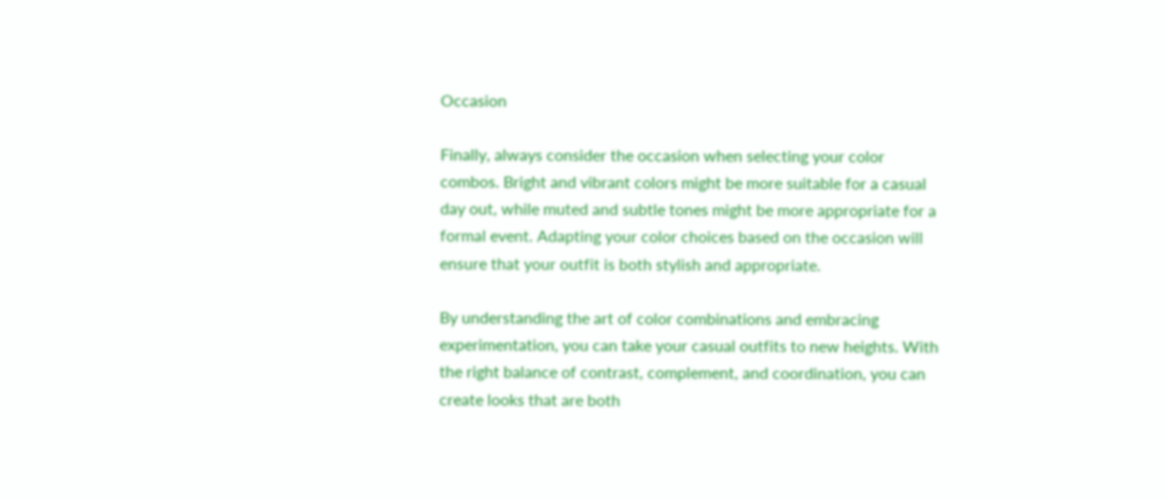Occasion

Finally, always consider the occasion when selecting your color combos. Bright and vibrant colors might be more suitable for a casual day out, while muted and subtle tones might be more appropriate for a formal event. Adapting your color choices based on the occasion will ensure that your outfit is both stylish and appropriate.

By understanding the art of color combinations and embracing experimentation, you can take your casual outfits to new heights. With the right balance of contrast, complement, and coordination, you can create looks that are both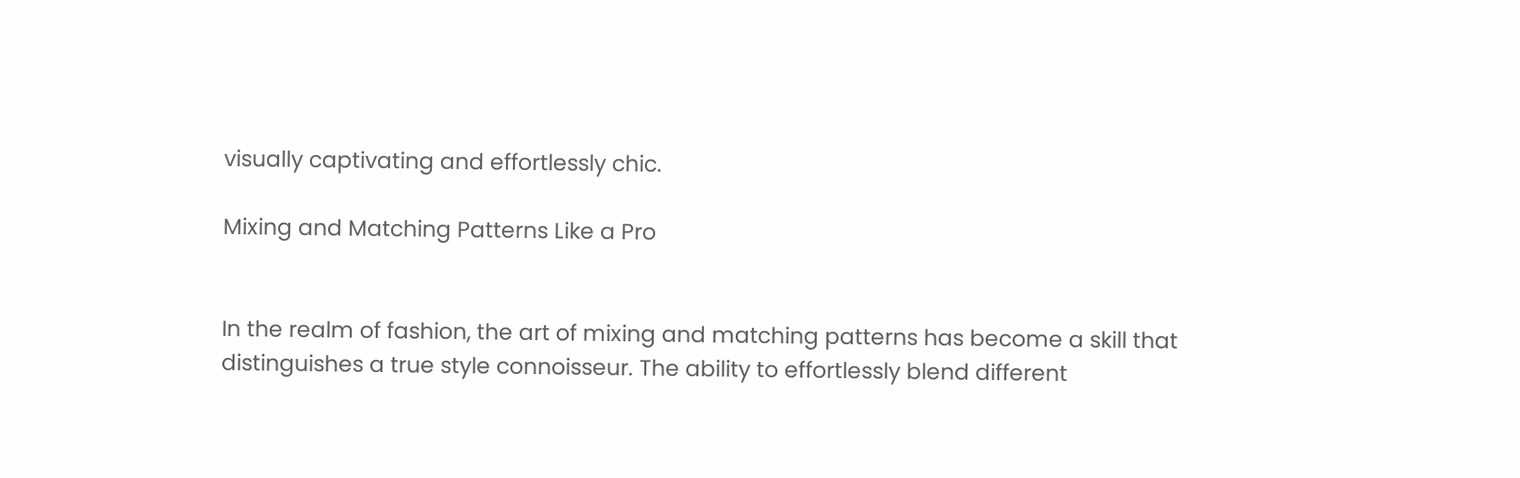visually captivating and effortlessly chic.

Mixing and Matching Patterns Like a Pro


In the realm of fashion, the art of mixing and matching patterns has become a skill that distinguishes a true style connoisseur. The ability to effortlessly blend different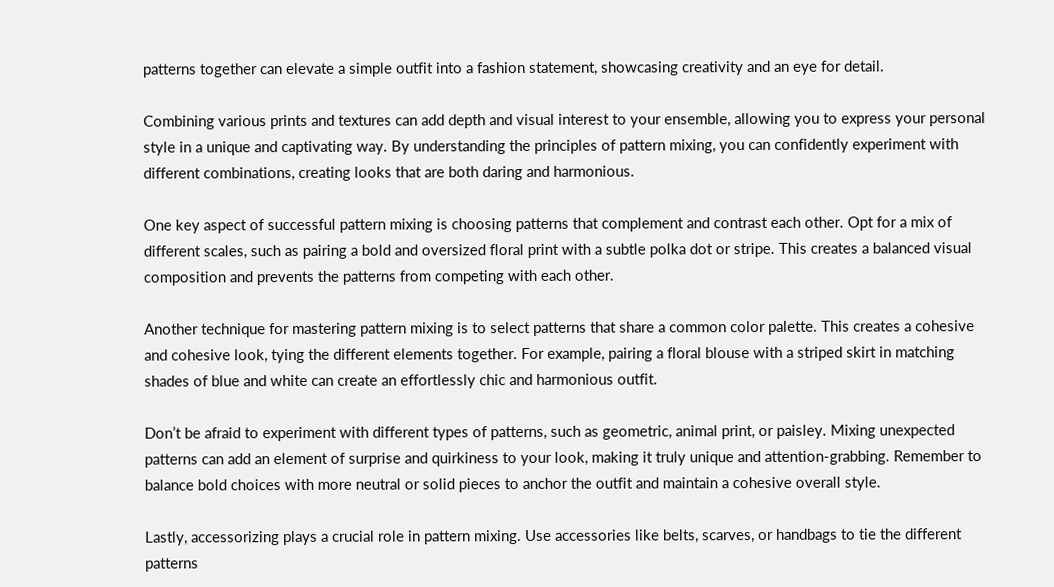patterns together can elevate a simple outfit into a fashion statement, showcasing creativity and an eye for detail.

Combining various prints and textures can add depth and visual interest to your ensemble, allowing you to express your personal style in a unique and captivating way. By understanding the principles of pattern mixing, you can confidently experiment with different combinations, creating looks that are both daring and harmonious.

One key aspect of successful pattern mixing is choosing patterns that complement and contrast each other. Opt for a mix of different scales, such as pairing a bold and oversized floral print with a subtle polka dot or stripe. This creates a balanced visual composition and prevents the patterns from competing with each other.

Another technique for mastering pattern mixing is to select patterns that share a common color palette. This creates a cohesive and cohesive look, tying the different elements together. For example, pairing a floral blouse with a striped skirt in matching shades of blue and white can create an effortlessly chic and harmonious outfit.

Don’t be afraid to experiment with different types of patterns, such as geometric, animal print, or paisley. Mixing unexpected patterns can add an element of surprise and quirkiness to your look, making it truly unique and attention-grabbing. Remember to balance bold choices with more neutral or solid pieces to anchor the outfit and maintain a cohesive overall style.

Lastly, accessorizing plays a crucial role in pattern mixing. Use accessories like belts, scarves, or handbags to tie the different patterns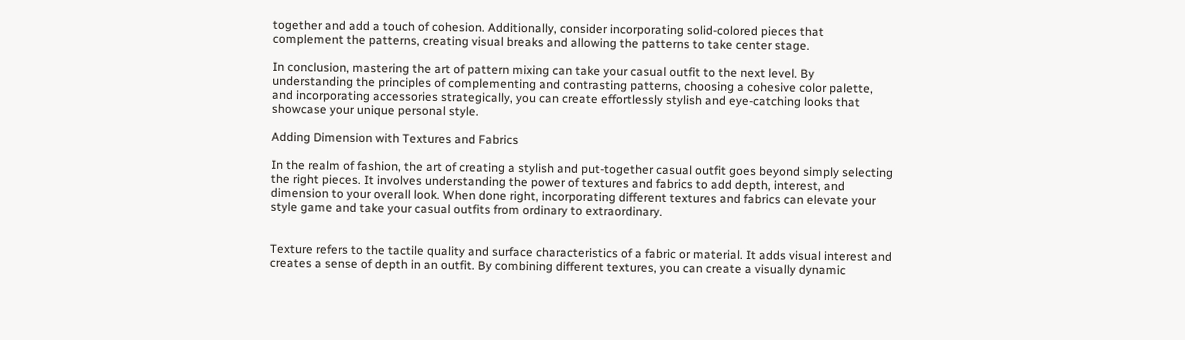together and add a touch of cohesion. Additionally, consider incorporating solid-colored pieces that complement the patterns, creating visual breaks and allowing the patterns to take center stage.

In conclusion, mastering the art of pattern mixing can take your casual outfit to the next level. By understanding the principles of complementing and contrasting patterns, choosing a cohesive color palette, and incorporating accessories strategically, you can create effortlessly stylish and eye-catching looks that showcase your unique personal style.

Adding Dimension with Textures and Fabrics

In the realm of fashion, the art of creating a stylish and put-together casual outfit goes beyond simply selecting the right pieces. It involves understanding the power of textures and fabrics to add depth, interest, and dimension to your overall look. When done right, incorporating different textures and fabrics can elevate your style game and take your casual outfits from ordinary to extraordinary.


Texture refers to the tactile quality and surface characteristics of a fabric or material. It adds visual interest and creates a sense of depth in an outfit. By combining different textures, you can create a visually dynamic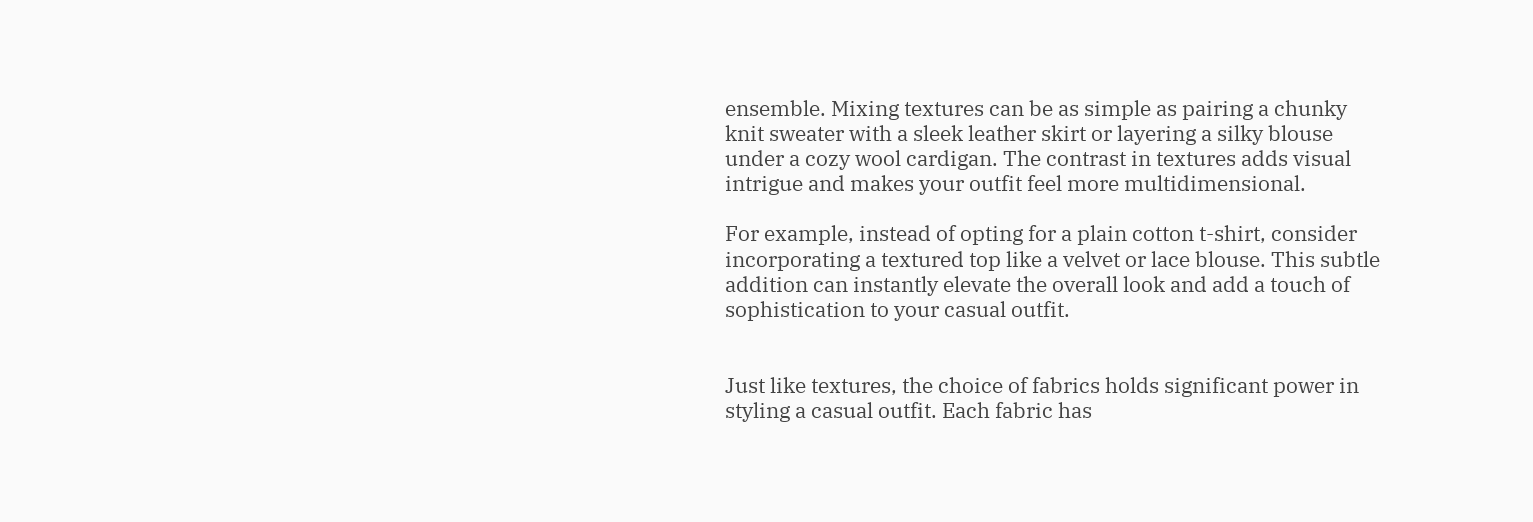ensemble. Mixing textures can be as simple as pairing a chunky knit sweater with a sleek leather skirt or layering a silky blouse under a cozy wool cardigan. The contrast in textures adds visual intrigue and makes your outfit feel more multidimensional.

For example, instead of opting for a plain cotton t-shirt, consider incorporating a textured top like a velvet or lace blouse. This subtle addition can instantly elevate the overall look and add a touch of sophistication to your casual outfit.


Just like textures, the choice of fabrics holds significant power in styling a casual outfit. Each fabric has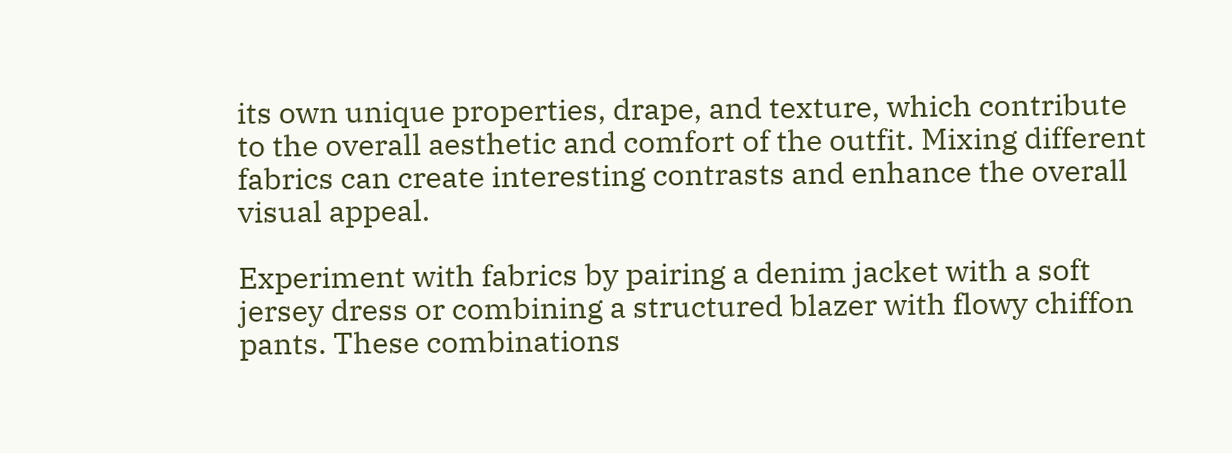its own unique properties, drape, and texture, which contribute to the overall aesthetic and comfort of the outfit. Mixing different fabrics can create interesting contrasts and enhance the overall visual appeal.

Experiment with fabrics by pairing a denim jacket with a soft jersey dress or combining a structured blazer with flowy chiffon pants. These combinations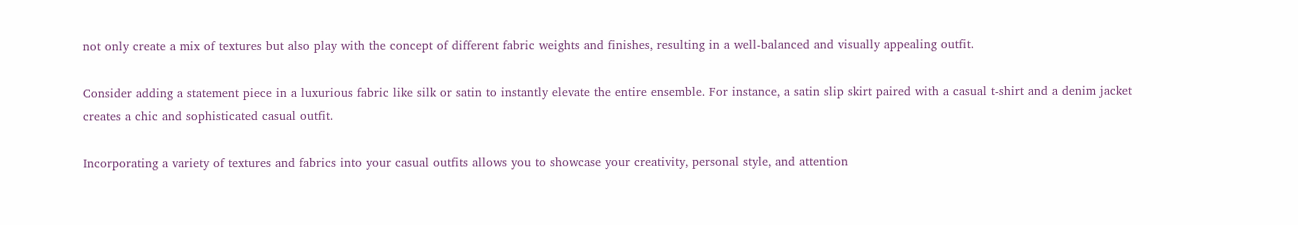not only create a mix of textures but also play with the concept of different fabric weights and finishes, resulting in a well-balanced and visually appealing outfit.

Consider adding a statement piece in a luxurious fabric like silk or satin to instantly elevate the entire ensemble. For instance, a satin slip skirt paired with a casual t-shirt and a denim jacket creates a chic and sophisticated casual outfit.

Incorporating a variety of textures and fabrics into your casual outfits allows you to showcase your creativity, personal style, and attention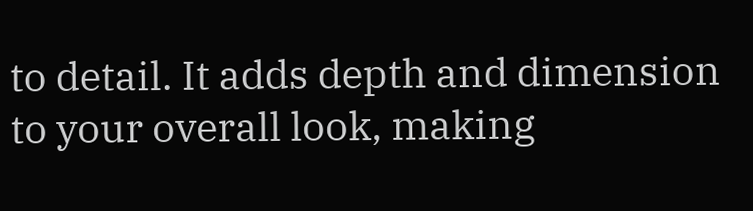to detail. It adds depth and dimension to your overall look, making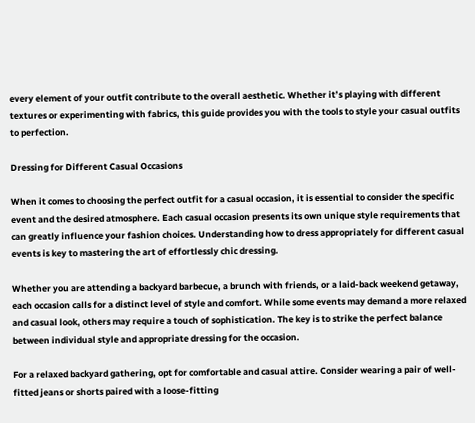every element of your outfit contribute to the overall aesthetic. Whether it’s playing with different textures or experimenting with fabrics, this guide provides you with the tools to style your casual outfits to perfection.

Dressing for Different Casual Occasions

When it comes to choosing the perfect outfit for a casual occasion, it is essential to consider the specific event and the desired atmosphere. Each casual occasion presents its own unique style requirements that can greatly influence your fashion choices. Understanding how to dress appropriately for different casual events is key to mastering the art of effortlessly chic dressing.

Whether you are attending a backyard barbecue, a brunch with friends, or a laid-back weekend getaway, each occasion calls for a distinct level of style and comfort. While some events may demand a more relaxed and casual look, others may require a touch of sophistication. The key is to strike the perfect balance between individual style and appropriate dressing for the occasion.

For a relaxed backyard gathering, opt for comfortable and casual attire. Consider wearing a pair of well-fitted jeans or shorts paired with a loose-fitting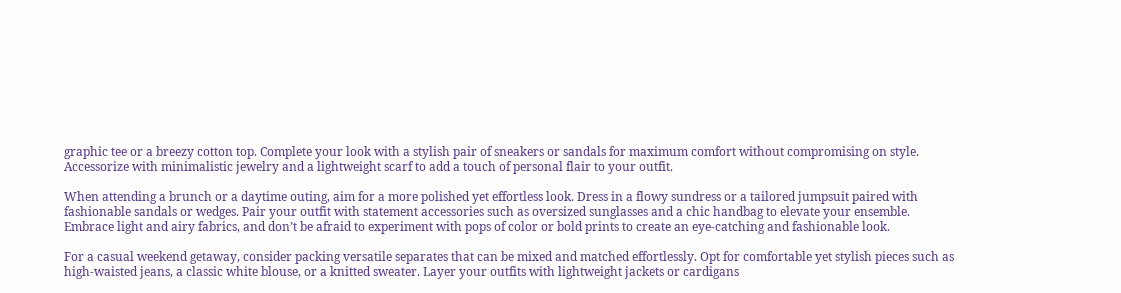graphic tee or a breezy cotton top. Complete your look with a stylish pair of sneakers or sandals for maximum comfort without compromising on style. Accessorize with minimalistic jewelry and a lightweight scarf to add a touch of personal flair to your outfit.

When attending a brunch or a daytime outing, aim for a more polished yet effortless look. Dress in a flowy sundress or a tailored jumpsuit paired with fashionable sandals or wedges. Pair your outfit with statement accessories such as oversized sunglasses and a chic handbag to elevate your ensemble. Embrace light and airy fabrics, and don’t be afraid to experiment with pops of color or bold prints to create an eye-catching and fashionable look.

For a casual weekend getaway, consider packing versatile separates that can be mixed and matched effortlessly. Opt for comfortable yet stylish pieces such as high-waisted jeans, a classic white blouse, or a knitted sweater. Layer your outfits with lightweight jackets or cardigans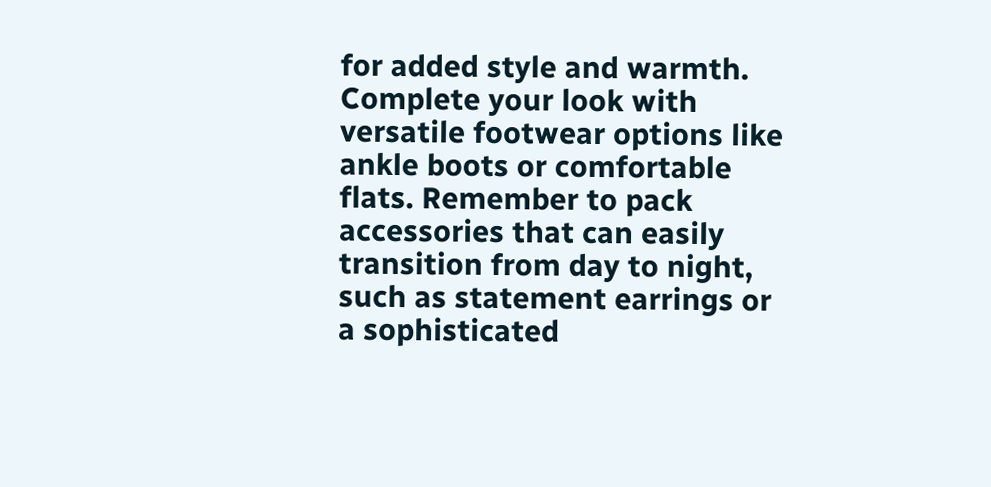for added style and warmth. Complete your look with versatile footwear options like ankle boots or comfortable flats. Remember to pack accessories that can easily transition from day to night, such as statement earrings or a sophisticated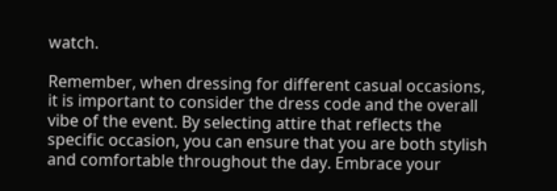watch.

Remember, when dressing for different casual occasions, it is important to consider the dress code and the overall vibe of the event. By selecting attire that reflects the specific occasion, you can ensure that you are both stylish and comfortable throughout the day. Embrace your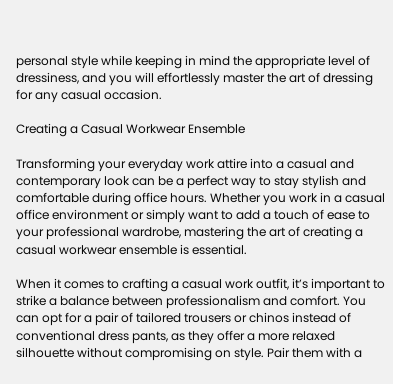personal style while keeping in mind the appropriate level of dressiness, and you will effortlessly master the art of dressing for any casual occasion.

Creating a Casual Workwear Ensemble

Transforming your everyday work attire into a casual and contemporary look can be a perfect way to stay stylish and comfortable during office hours. Whether you work in a casual office environment or simply want to add a touch of ease to your professional wardrobe, mastering the art of creating a casual workwear ensemble is essential.

When it comes to crafting a casual work outfit, it’s important to strike a balance between professionalism and comfort. You can opt for a pair of tailored trousers or chinos instead of conventional dress pants, as they offer a more relaxed silhouette without compromising on style. Pair them with a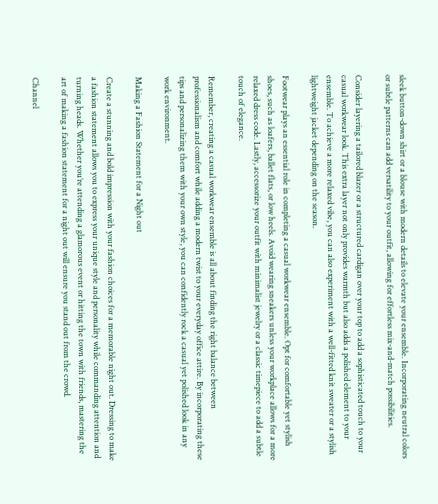sleek button-down shirt or a blouse with modern details to elevate your ensemble. Incorporating neutral colors or subtle patterns can add versatility to your outfit, allowing for effortless mix-and-match possibilities.

Consider layering a tailored blazer or a structured cardigan over your top to add a sophisticated touch to your casual workwear look. This extra layer not only provides warmth but also adds a polished element to your ensemble. To achieve a more relaxed vibe, you can also experiment with a well-fitted knit sweater or a stylish lightweight jacket depending on the season.

Footwear plays an essential role in completing a casual workwear ensemble. Opt for comfortable yet stylish shoes, such as loafers, ballet flats, or low heels. Avoid wearing sneakers unless your workplace allows for a more relaxed dress code. Lastly, accessorize your outfit with minimalist jewelry or a classic timepiece to add a subtle touch of elegance.

Remember, creating a casual workwear ensemble is all about finding the right balance between professionalism and comfort while adding a modern twist to your everyday office attire. By incorporating these tips and personalizing them with your own style, you can confidently rock a casual yet polished look in any work environment.

Making a Fashion Statement for a Night out

Create a stunning and bold impression with your fashion choices for a memorable night out. Dressing to make a fashion statement allows you to express your unique style and personality while commanding attention and turning heads. Whether you’re attending a glamorous event or hitting the town with friends, mastering the art of making a fashion statement for a night out will ensure you stand out from the crowd.

Channel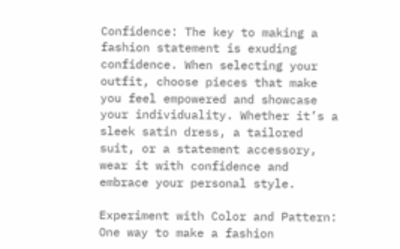Confidence: The key to making a fashion statement is exuding confidence. When selecting your outfit, choose pieces that make you feel empowered and showcase your individuality. Whether it’s a sleek satin dress, a tailored suit, or a statement accessory, wear it with confidence and embrace your personal style.

Experiment with Color and Pattern: One way to make a fashion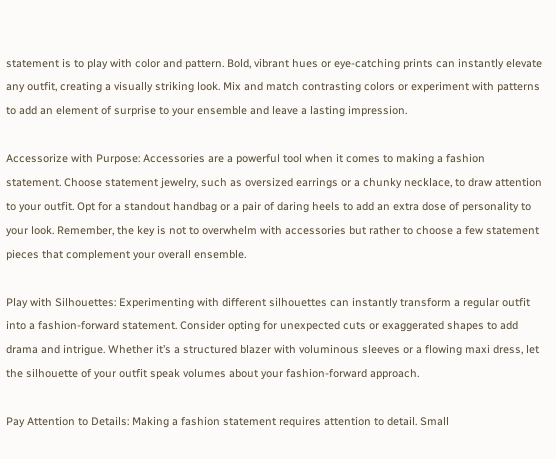statement is to play with color and pattern. Bold, vibrant hues or eye-catching prints can instantly elevate any outfit, creating a visually striking look. Mix and match contrasting colors or experiment with patterns to add an element of surprise to your ensemble and leave a lasting impression.

Accessorize with Purpose: Accessories are a powerful tool when it comes to making a fashion statement. Choose statement jewelry, such as oversized earrings or a chunky necklace, to draw attention to your outfit. Opt for a standout handbag or a pair of daring heels to add an extra dose of personality to your look. Remember, the key is not to overwhelm with accessories but rather to choose a few statement pieces that complement your overall ensemble.

Play with Silhouettes: Experimenting with different silhouettes can instantly transform a regular outfit into a fashion-forward statement. Consider opting for unexpected cuts or exaggerated shapes to add drama and intrigue. Whether it’s a structured blazer with voluminous sleeves or a flowing maxi dress, let the silhouette of your outfit speak volumes about your fashion-forward approach.

Pay Attention to Details: Making a fashion statement requires attention to detail. Small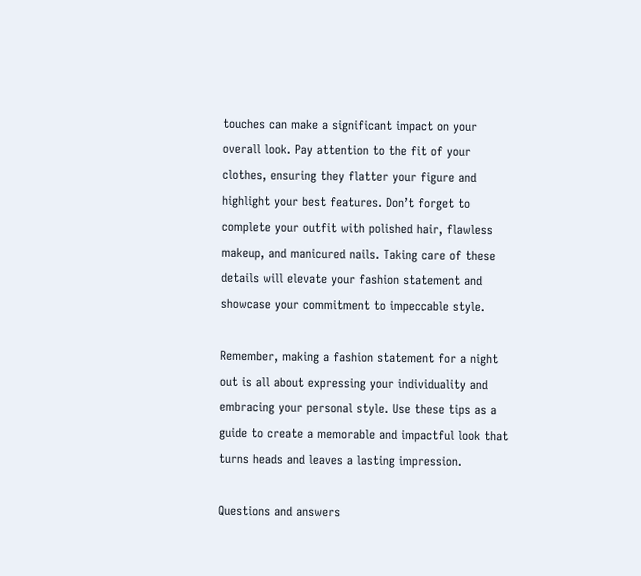touches can make a significant impact on your overall look. Pay attention to the fit of your clothes, ensuring they flatter your figure and highlight your best features. Don’t forget to complete your outfit with polished hair, flawless makeup, and manicured nails. Taking care of these details will elevate your fashion statement and showcase your commitment to impeccable style.

Remember, making a fashion statement for a night out is all about expressing your individuality and embracing your personal style. Use these tips as a guide to create a memorable and impactful look that turns heads and leaves a lasting impression.

Questions and answers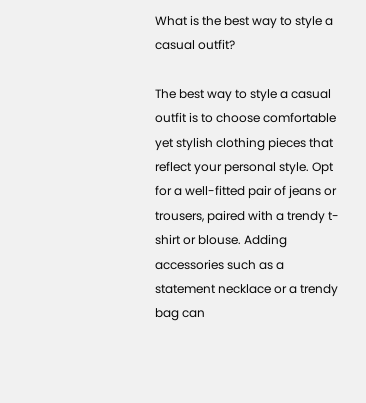What is the best way to style a casual outfit?

The best way to style a casual outfit is to choose comfortable yet stylish clothing pieces that reflect your personal style. Opt for a well-fitted pair of jeans or trousers, paired with a trendy t-shirt or blouse. Adding accessories such as a statement necklace or a trendy bag can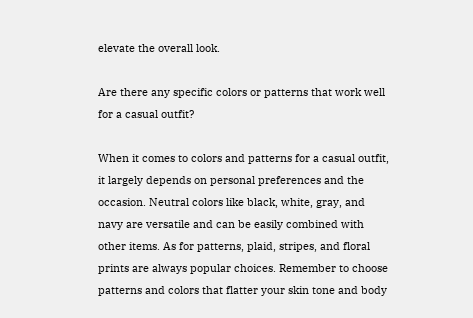elevate the overall look.

Are there any specific colors or patterns that work well for a casual outfit?

When it comes to colors and patterns for a casual outfit, it largely depends on personal preferences and the occasion. Neutral colors like black, white, gray, and navy are versatile and can be easily combined with other items. As for patterns, plaid, stripes, and floral prints are always popular choices. Remember to choose patterns and colors that flatter your skin tone and body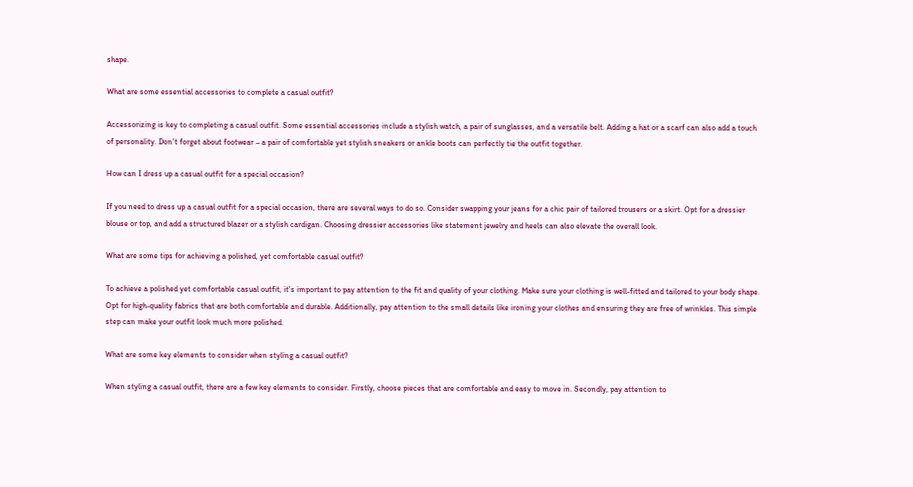shape.

What are some essential accessories to complete a casual outfit?

Accessorizing is key to completing a casual outfit. Some essential accessories include a stylish watch, a pair of sunglasses, and a versatile belt. Adding a hat or a scarf can also add a touch of personality. Don’t forget about footwear – a pair of comfortable yet stylish sneakers or ankle boots can perfectly tie the outfit together.

How can I dress up a casual outfit for a special occasion?

If you need to dress up a casual outfit for a special occasion, there are several ways to do so. Consider swapping your jeans for a chic pair of tailored trousers or a skirt. Opt for a dressier blouse or top, and add a structured blazer or a stylish cardigan. Choosing dressier accessories like statement jewelry and heels can also elevate the overall look.

What are some tips for achieving a polished, yet comfortable casual outfit?

To achieve a polished yet comfortable casual outfit, it’s important to pay attention to the fit and quality of your clothing. Make sure your clothing is well-fitted and tailored to your body shape. Opt for high-quality fabrics that are both comfortable and durable. Additionally, pay attention to the small details like ironing your clothes and ensuring they are free of wrinkles. This simple step can make your outfit look much more polished.

What are some key elements to consider when styling a casual outfit?

When styling a casual outfit, there are a few key elements to consider. Firstly, choose pieces that are comfortable and easy to move in. Secondly, pay attention to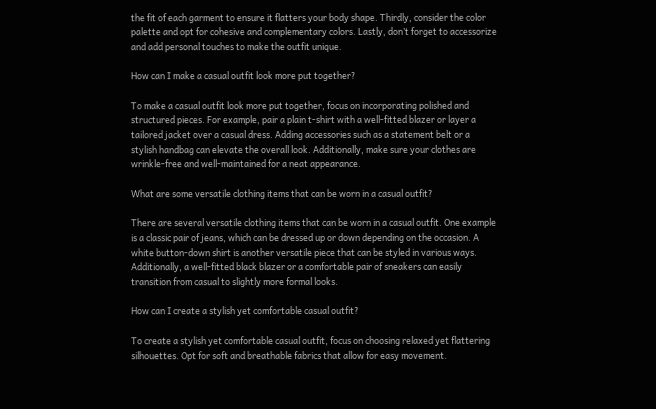the fit of each garment to ensure it flatters your body shape. Thirdly, consider the color palette and opt for cohesive and complementary colors. Lastly, don’t forget to accessorize and add personal touches to make the outfit unique.

How can I make a casual outfit look more put together?

To make a casual outfit look more put together, focus on incorporating polished and structured pieces. For example, pair a plain t-shirt with a well-fitted blazer or layer a tailored jacket over a casual dress. Adding accessories such as a statement belt or a stylish handbag can elevate the overall look. Additionally, make sure your clothes are wrinkle-free and well-maintained for a neat appearance.

What are some versatile clothing items that can be worn in a casual outfit?

There are several versatile clothing items that can be worn in a casual outfit. One example is a classic pair of jeans, which can be dressed up or down depending on the occasion. A white button-down shirt is another versatile piece that can be styled in various ways. Additionally, a well-fitted black blazer or a comfortable pair of sneakers can easily transition from casual to slightly more formal looks.

How can I create a stylish yet comfortable casual outfit?

To create a stylish yet comfortable casual outfit, focus on choosing relaxed yet flattering silhouettes. Opt for soft and breathable fabrics that allow for easy movement.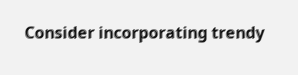Consider incorporating trendy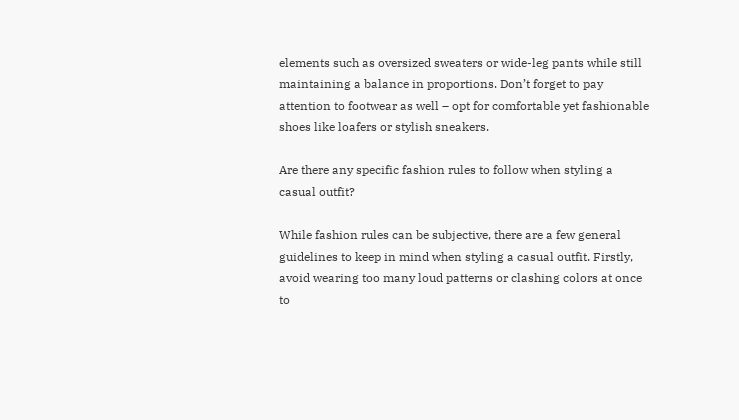elements such as oversized sweaters or wide-leg pants while still maintaining a balance in proportions. Don’t forget to pay attention to footwear as well – opt for comfortable yet fashionable shoes like loafers or stylish sneakers.

Are there any specific fashion rules to follow when styling a casual outfit?

While fashion rules can be subjective, there are a few general guidelines to keep in mind when styling a casual outfit. Firstly, avoid wearing too many loud patterns or clashing colors at once to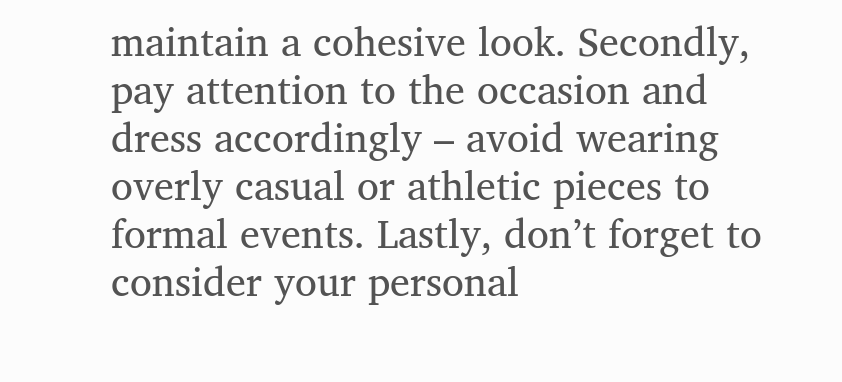maintain a cohesive look. Secondly, pay attention to the occasion and dress accordingly – avoid wearing overly casual or athletic pieces to formal events. Lastly, don’t forget to consider your personal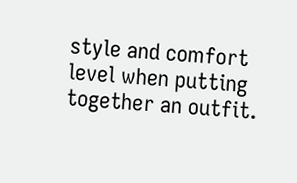style and comfort level when putting together an outfit.